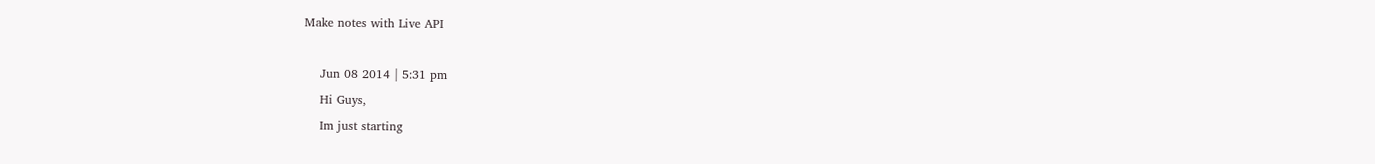Make notes with Live API

    Jun 08 2014 | 5:31 pm
    Hi Guys,
    Im just starting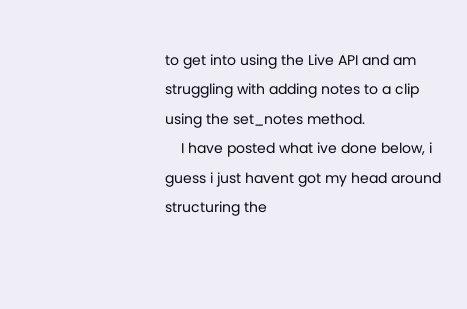to get into using the Live API and am struggling with adding notes to a clip using the set_notes method.
    I have posted what ive done below, i guess i just havent got my head around structuring the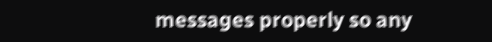messages properly so any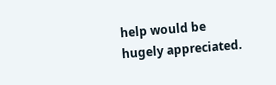help would be hugely appreciated.